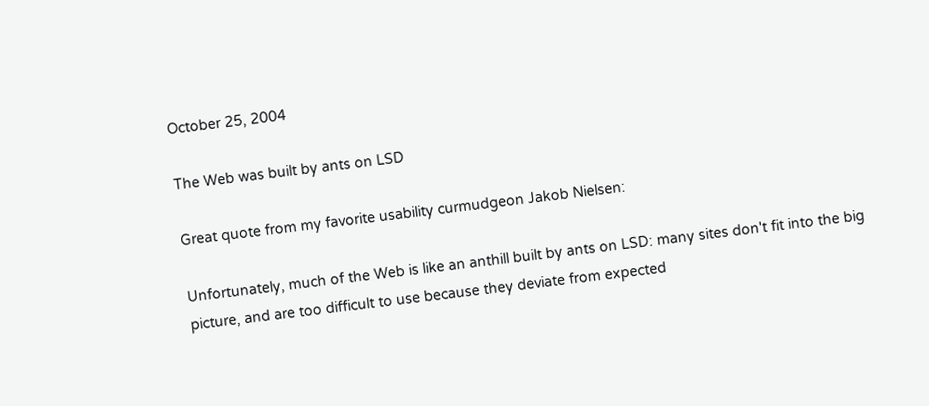October 25, 2004

The Web was built by ants on LSD

Great quote from my favorite usability curmudgeon Jakob Nielsen:

Unfortunately, much of the Web is like an anthill built by ants on LSD: many sites don't fit into the big picture, and are too difficult to use because they deviate from expected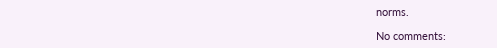norms.

No comments: